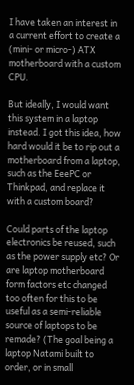I have taken an interest in a current effort to create a (mini- or micro-) ATX motherboard with a custom CPU.

But ideally, I would want this system in a laptop instead. I got this idea, how hard would it be to rip out a motherboard from a laptop, such as the EeePC or Thinkpad, and replace it with a custom board?

Could parts of the laptop electronics be reused, such as the power supply etc? Or are laptop motherboard form factors etc changed too often for this to be useful as a semi-reliable source of laptops to be remade? (The goal being a laptop Natami built to order, or in small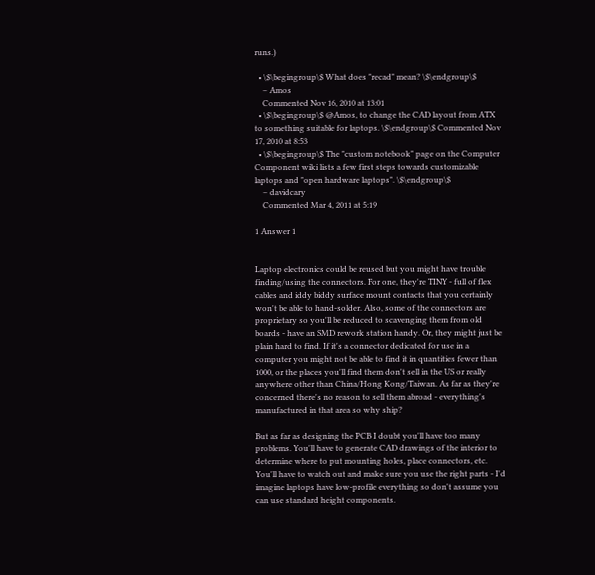runs.)

  • \$\begingroup\$ What does "recad" mean? \$\endgroup\$
    – Amos
    Commented Nov 16, 2010 at 13:01
  • \$\begingroup\$ @Amos, to change the CAD layout from ATX to something suitable for laptops. \$\endgroup\$ Commented Nov 17, 2010 at 8:53
  • \$\begingroup\$ The "custom notebook" page on the Computer Component wiki lists a few first steps towards customizable laptops and "open hardware laptops". \$\endgroup\$
    – davidcary
    Commented Mar 4, 2011 at 5:19

1 Answer 1


Laptop electronics could be reused but you might have trouble finding/using the connectors. For one, they're TINY - full of flex cables and iddy biddy surface mount contacts that you certainly won't be able to hand-solder. Also, some of the connectors are proprietary so you'll be reduced to scavenging them from old boards - have an SMD rework station handy. Or, they might just be plain hard to find. If it's a connector dedicated for use in a computer you might not be able to find it in quantities fewer than 1000, or the places you'll find them don't sell in the US or really anywhere other than China/Hong Kong/Taiwan. As far as they're concerned there's no reason to sell them abroad - everything's manufactured in that area so why ship?

But as far as designing the PCB I doubt you'll have too many problems. You'll have to generate CAD drawings of the interior to determine where to put mounting holes, place connectors, etc. You'll have to watch out and make sure you use the right parts - I'd imagine laptops have low-profile everything so don't assume you can use standard height components.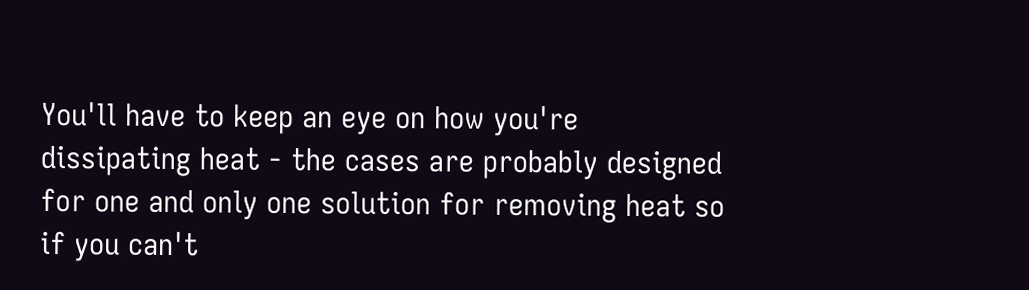You'll have to keep an eye on how you're dissipating heat - the cases are probably designed for one and only one solution for removing heat so if you can't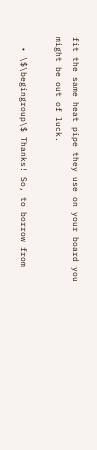fit the same heat pipe they use on your board you might be out of luck.

  • \$\begingroup\$ Thanks! So, to borrow from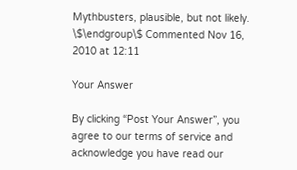Mythbusters, plausible, but not likely. \$\endgroup\$ Commented Nov 16, 2010 at 12:11

Your Answer

By clicking “Post Your Answer”, you agree to our terms of service and acknowledge you have read our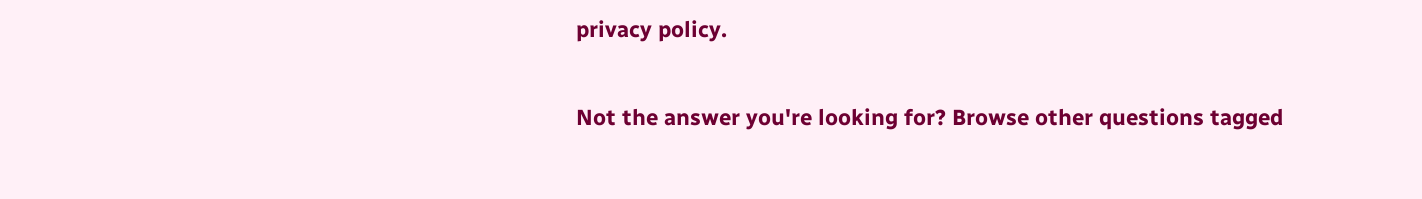privacy policy.

Not the answer you're looking for? Browse other questions tagged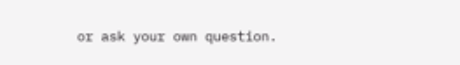or ask your own question.